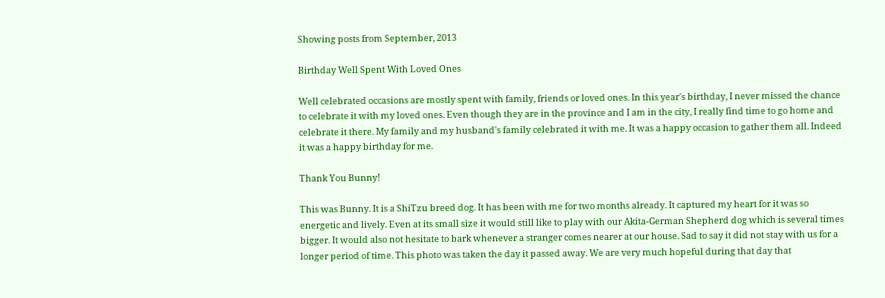Showing posts from September, 2013

Birthday Well Spent With Loved Ones

Well celebrated occasions are mostly spent with family, friends or loved ones. In this year's birthday, I never missed the chance to celebrate it with my loved ones. Even though they are in the province and I am in the city, I really find time to go home and celebrate it there. My family and my husband's family celebrated it with me. It was a happy occasion to gather them all. Indeed it was a happy birthday for me.

Thank You Bunny!

This was Bunny. It is a ShiTzu breed dog. It has been with me for two months already. It captured my heart for it was so energetic and lively. Even at its small size it would still like to play with our Akita-German Shepherd dog which is several times bigger. It would also not hesitate to bark whenever a stranger comes nearer at our house. Sad to say it did not stay with us for a longer period of time. This photo was taken the day it passed away. We are very much hopeful during that day that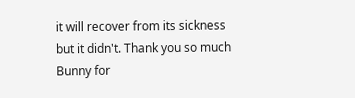it will recover from its sickness but it didn't. Thank you so much Bunny for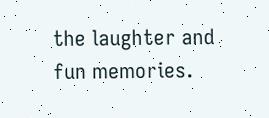the laughter and fun memories.